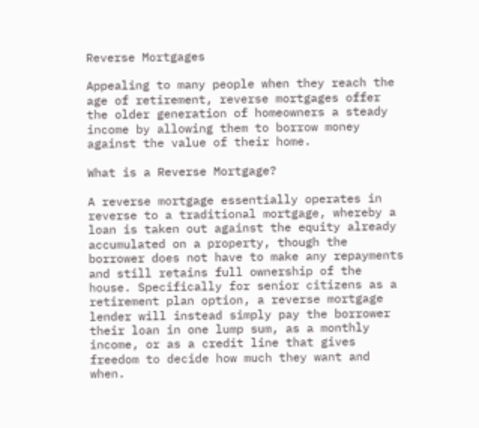Reverse Mortgages

Appealing to many people when they reach the age of retirement, reverse mortgages offer the older generation of homeowners a steady income by allowing them to borrow money against the value of their home.

What is a Reverse Mortgage?

A reverse mortgage essentially operates in reverse to a traditional mortgage, whereby a loan is taken out against the equity already accumulated on a property, though the borrower does not have to make any repayments and still retains full ownership of the house. Specifically for senior citizens as a retirement plan option, a reverse mortgage lender will instead simply pay the borrower their loan in one lump sum, as a monthly income, or as a credit line that gives freedom to decide how much they want and when.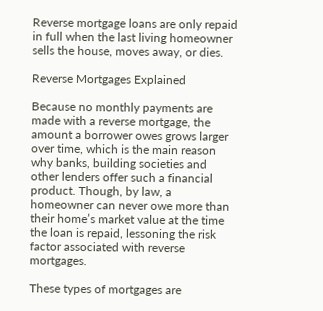Reverse mortgage loans are only repaid in full when the last living homeowner sells the house, moves away, or dies.

Reverse Mortgages Explained

Because no monthly payments are made with a reverse mortgage, the amount a borrower owes grows larger over time, which is the main reason why banks, building societies and other lenders offer such a financial product. Though, by law, a homeowner can never owe more than their home’s market value at the time the loan is repaid, lessoning the risk factor associated with reverse mortgages.

These types of mortgages are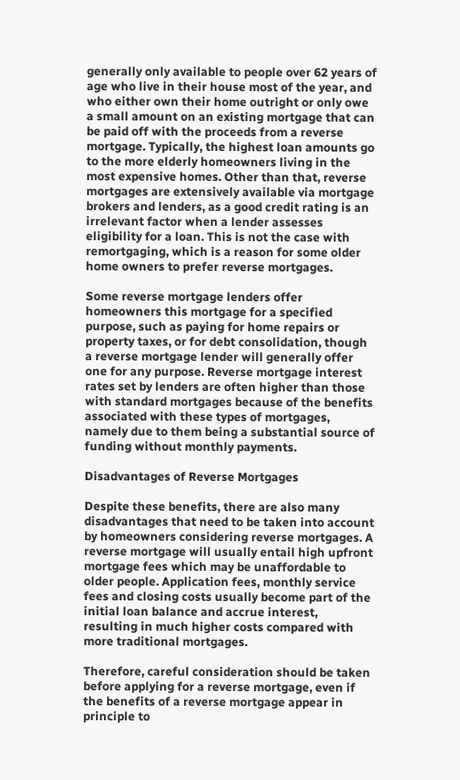generally only available to people over 62 years of age who live in their house most of the year, and who either own their home outright or only owe a small amount on an existing mortgage that can be paid off with the proceeds from a reverse mortgage. Typically, the highest loan amounts go to the more elderly homeowners living in the most expensive homes. Other than that, reverse mortgages are extensively available via mortgage brokers and lenders, as a good credit rating is an irrelevant factor when a lender assesses eligibility for a loan. This is not the case with remortgaging, which is a reason for some older home owners to prefer reverse mortgages.

Some reverse mortgage lenders offer homeowners this mortgage for a specified purpose, such as paying for home repairs or property taxes, or for debt consolidation, though a reverse mortgage lender will generally offer one for any purpose. Reverse mortgage interest rates set by lenders are often higher than those with standard mortgages because of the benefits associated with these types of mortgages, namely due to them being a substantial source of funding without monthly payments.

Disadvantages of Reverse Mortgages

Despite these benefits, there are also many disadvantages that need to be taken into account by homeowners considering reverse mortgages. A reverse mortgage will usually entail high upfront mortgage fees which may be unaffordable to older people. Application fees, monthly service fees and closing costs usually become part of the initial loan balance and accrue interest, resulting in much higher costs compared with more traditional mortgages.

Therefore, careful consideration should be taken before applying for a reverse mortgage, even if the benefits of a reverse mortgage appear in principle to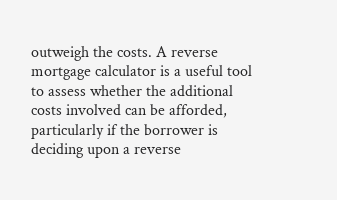outweigh the costs. A reverse mortgage calculator is a useful tool to assess whether the additional costs involved can be afforded, particularly if the borrower is deciding upon a reverse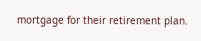mortgage for their retirement plan.